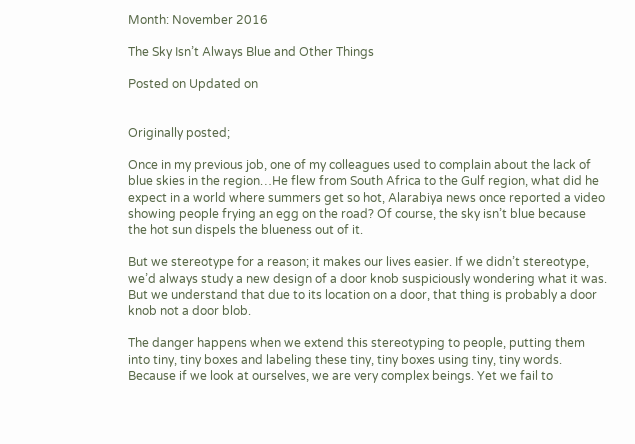Month: November 2016

The Sky Isn’t Always Blue and Other Things

Posted on Updated on


Originally posted;

Once in my previous job, one of my colleagues used to complain about the lack of blue skies in the region…He flew from South Africa to the Gulf region, what did he expect in a world where summers get so hot, Alarabiya news once reported a video showing people frying an egg on the road? Of course, the sky isn’t blue because the hot sun dispels the blueness out of it.

But we stereotype for a reason; it makes our lives easier. If we didn’t stereotype, we’d always study a new design of a door knob suspiciously wondering what it was. But we understand that due to its location on a door, that thing is probably a door knob not a door blob.

The danger happens when we extend this stereotyping to people, putting them into tiny, tiny boxes and labeling these tiny, tiny boxes using tiny, tiny words. Because if we look at ourselves, we are very complex beings. Yet we fail to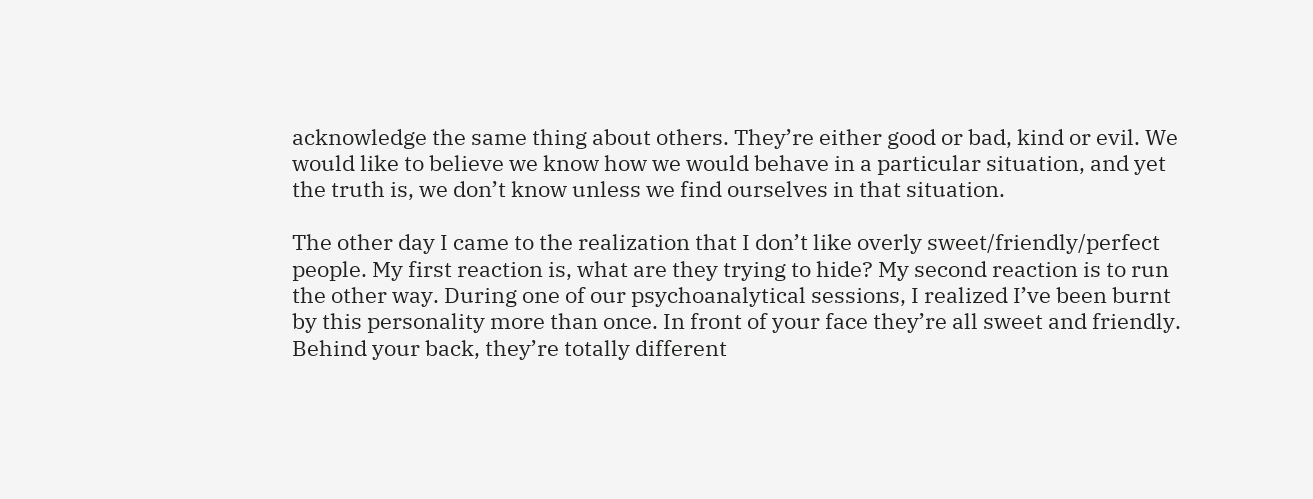acknowledge the same thing about others. They’re either good or bad, kind or evil. We would like to believe we know how we would behave in a particular situation, and yet the truth is, we don’t know unless we find ourselves in that situation.

The other day I came to the realization that I don’t like overly sweet/friendly/perfect people. My first reaction is, what are they trying to hide? My second reaction is to run the other way. During one of our psychoanalytical sessions, I realized I’ve been burnt by this personality more than once. In front of your face they’re all sweet and friendly. Behind your back, they’re totally different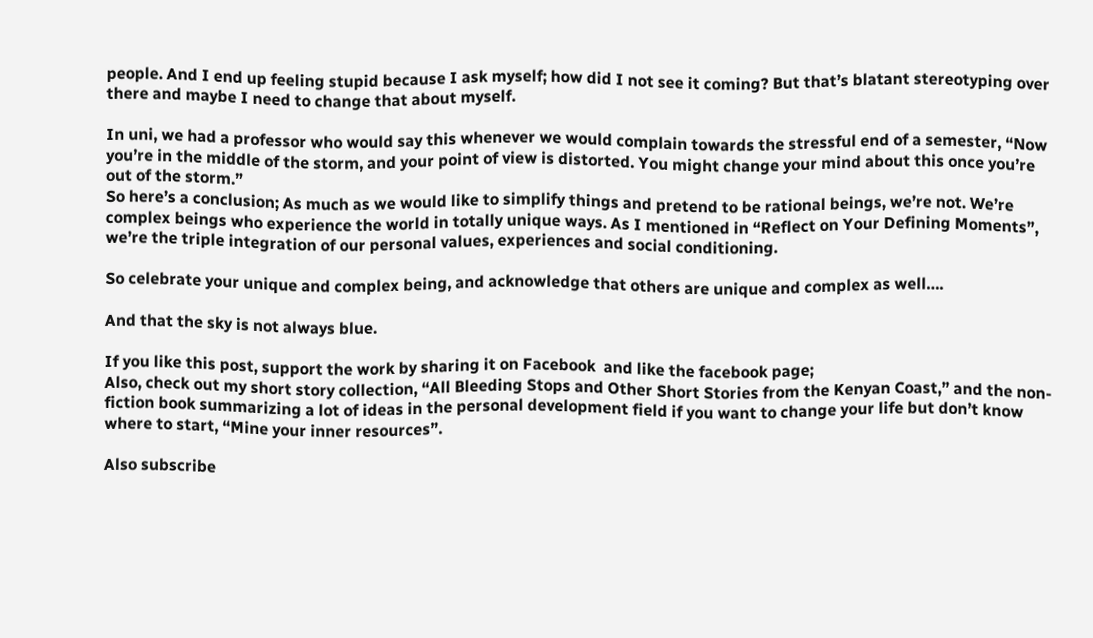people. And I end up feeling stupid because I ask myself; how did I not see it coming? But that’s blatant stereotyping over there and maybe I need to change that about myself.

In uni, we had a professor who would say this whenever we would complain towards the stressful end of a semester, “Now you’re in the middle of the storm, and your point of view is distorted. You might change your mind about this once you’re out of the storm.”
So here’s a conclusion; As much as we would like to simplify things and pretend to be rational beings, we’re not. We’re complex beings who experience the world in totally unique ways. As I mentioned in “Reflect on Your Defining Moments”, we’re the triple integration of our personal values, experiences and social conditioning.

So celebrate your unique and complex being, and acknowledge that others are unique and complex as well….

And that the sky is not always blue.

If you like this post, support the work by sharing it on Facebook  and like the facebook page;
Also, check out my short story collection, “All Bleeding Stops and Other Short Stories from the Kenyan Coast,” and the non-fiction book summarizing a lot of ideas in the personal development field if you want to change your life but don’t know where to start, “Mine your inner resources”.

Also subscribe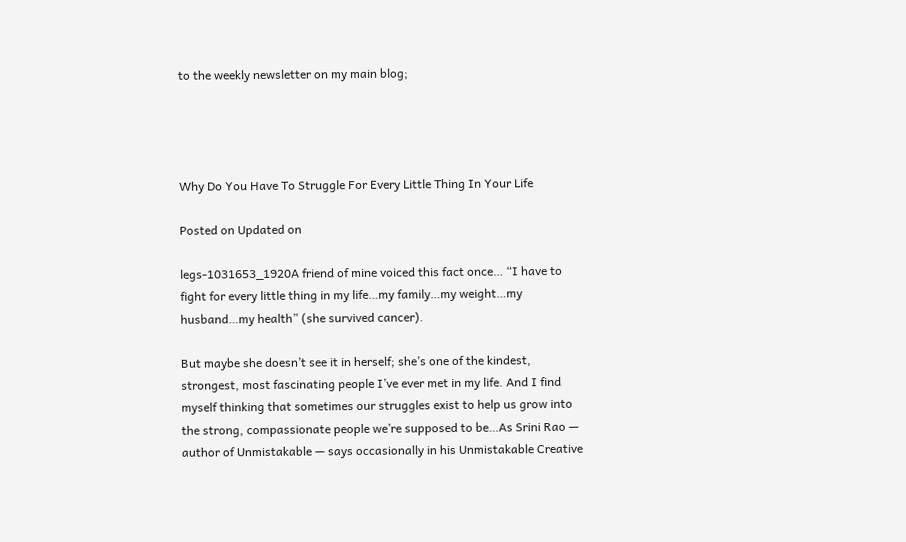to the weekly newsletter on my main blog;




Why Do You Have To Struggle For Every Little Thing In Your Life

Posted on Updated on

legs-1031653_1920A friend of mine voiced this fact once… “I have to fight for every little thing in my life…my family…my weight…my husband…my health” (she survived cancer).

But maybe she doesn’t see it in herself; she’s one of the kindest, strongest, most fascinating people I’ve ever met in my life. And I find myself thinking that sometimes our struggles exist to help us grow into the strong, compassionate people we’re supposed to be…As Srini Rao — author of Unmistakable — says occasionally in his Unmistakable Creative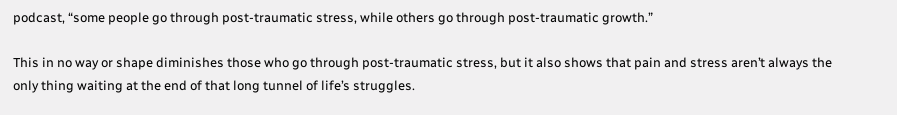podcast, “some people go through post-traumatic stress, while others go through post-traumatic growth.”

This in no way or shape diminishes those who go through post-traumatic stress, but it also shows that pain and stress aren’t always the only thing waiting at the end of that long tunnel of life’s struggles.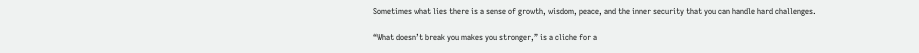Sometimes what lies there is a sense of growth, wisdom, peace, and the inner security that you can handle hard challenges.

“What doesn’t break you makes you stronger,” is a cliche for a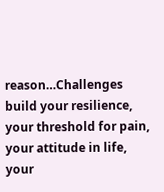reason…Challenges build your resilience, your threshold for pain, your attitude in life, your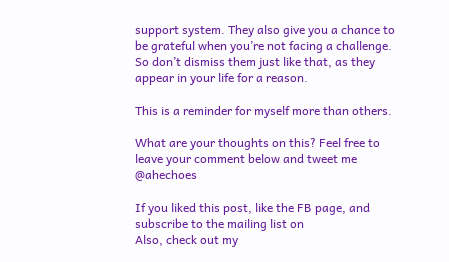support system. They also give you a chance to be grateful when you’re not facing a challenge. So don’t dismiss them just like that, as they appear in your life for a reason.

This is a reminder for myself more than others.

What are your thoughts on this? Feel free to leave your comment below and tweet me @ahechoes

If you liked this post, like the FB page, and subscribe to the mailing list on
Also, check out my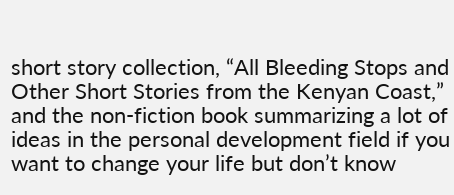short story collection, “All Bleeding Stops and Other Short Stories from the Kenyan Coast,” and the non-fiction book summarizing a lot of ideas in the personal development field if you want to change your life but don’t know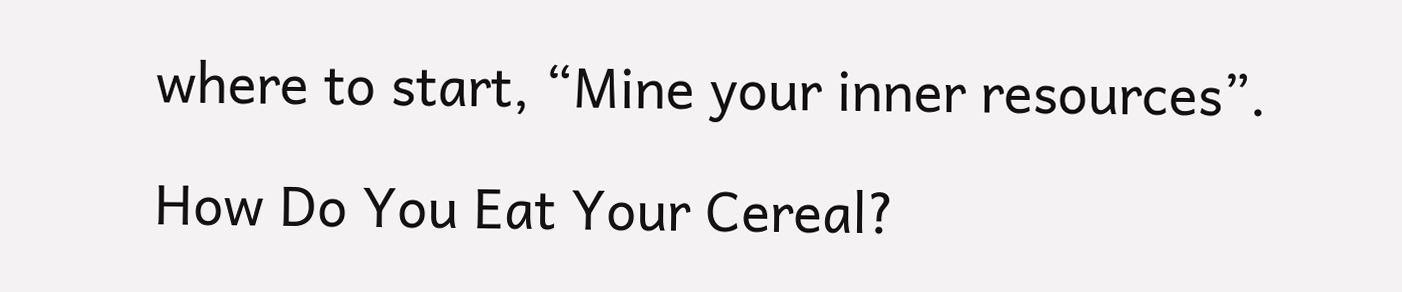where to start, “Mine your inner resources”.

How Do You Eat Your Cereal?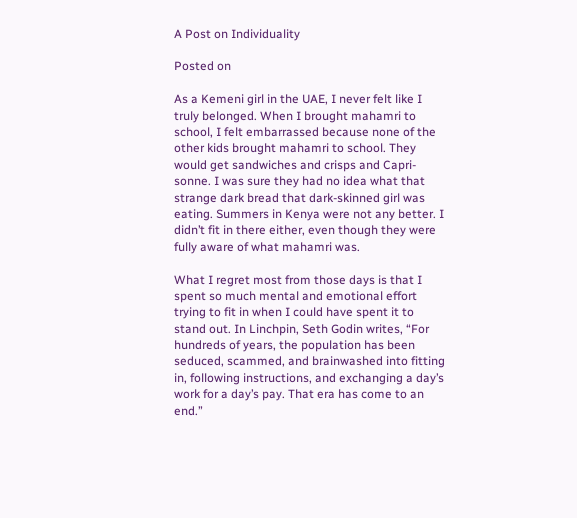A Post on Individuality

Posted on

As a Kemeni girl in the UAE, I never felt like I truly belonged. When I brought mahamri to school, I felt embarrassed because none of the other kids brought mahamri to school. They would get sandwiches and crisps and Capri-sonne. I was sure they had no idea what that strange dark bread that dark-skinned girl was eating. Summers in Kenya were not any better. I didn’t fit in there either, even though they were fully aware of what mahamri was.

What I regret most from those days is that I spent so much mental and emotional effort trying to fit in when I could have spent it to stand out. In Linchpin, Seth Godin writes, “For hundreds of years, the population has been seduced, scammed, and brainwashed into fitting in, following instructions, and exchanging a day’s work for a day’s pay. That era has come to an end.”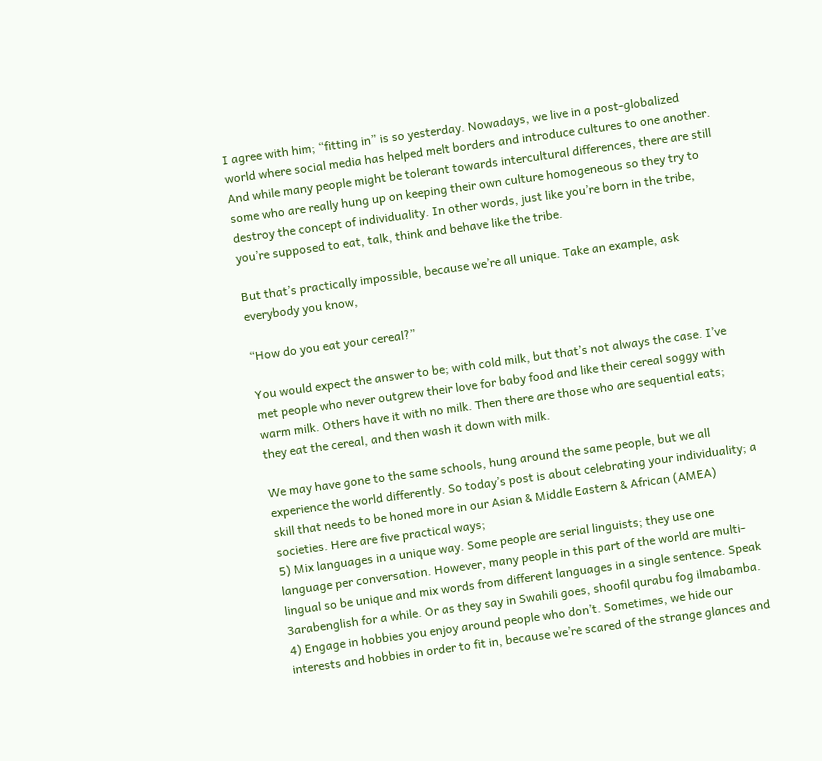I agree with him; “fitting in” is so yesterday. Nowadays, we live in a post-globalized world where social media has helped melt borders and introduce cultures to one another. And while many people might be tolerant towards intercultural differences, there are still some who are really hung up on keeping their own culture homogeneous so they try to destroy the concept of individuality. In other words, just like you’re born in the tribe, you’re supposed to eat, talk, think and behave like the tribe.

But that’s practically impossible, because we’re all unique. Take an example, ask everybody you know,

“How do you eat your cereal?”

You would expect the answer to be; with cold milk, but that’s not always the case. I’ve met people who never outgrew their love for baby food and like their cereal soggy with warm milk. Others have it with no milk. Then there are those who are sequential eats; they eat the cereal, and then wash it down with milk.

We may have gone to the same schools, hung around the same people, but we all experience the world differently. So today’s post is about celebrating your individuality; a skill that needs to be honed more in our Asian & Middle Eastern & African (AMEA) societies. Here are five practical ways;
5) Mix languages in a unique way. Some people are serial linguists; they use one language per conversation. However, many people in this part of the world are multi-lingual so be unique and mix words from different languages in a single sentence. Speak 3arabenglish for a while. Or as they say in Swahili goes, shoofil qurabu fog ilmabamba.
4) Engage in hobbies you enjoy around people who don’t. Sometimes, we hide our interests and hobbies in order to fit in, because we’re scared of the strange glances and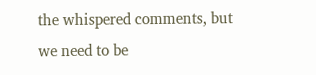the whispered comments, but we need to be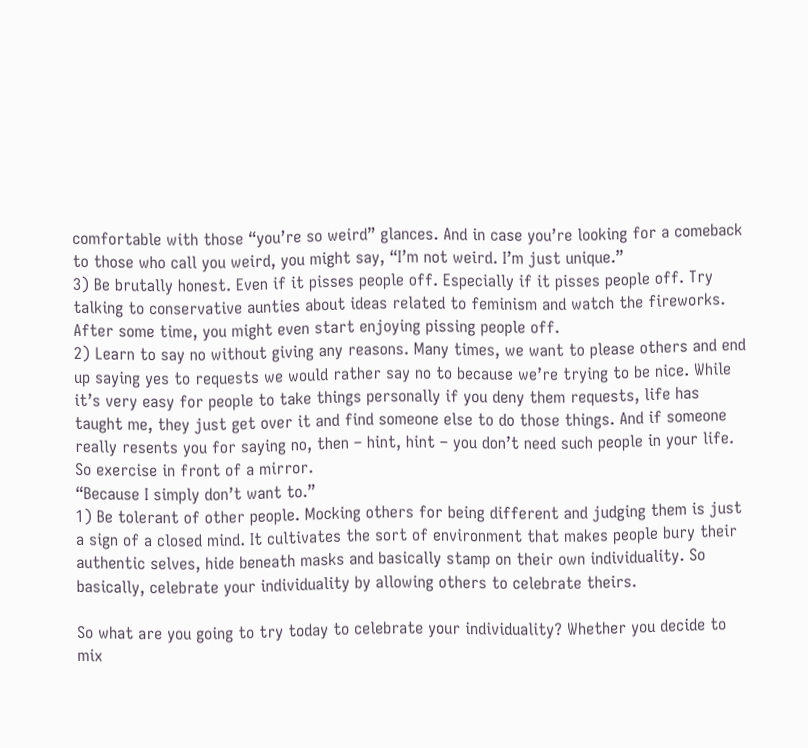comfortable with those “you’re so weird” glances. And in case you’re looking for a comeback to those who call you weird, you might say, “I’m not weird. I’m just unique.”
3) Be brutally honest. Even if it pisses people off. Especially if it pisses people off. Try talking to conservative aunties about ideas related to feminism and watch the fireworks. After some time, you might even start enjoying pissing people off.
2) Learn to say no without giving any reasons. Many times, we want to please others and end up saying yes to requests we would rather say no to because we’re trying to be nice. While it’s very easy for people to take things personally if you deny them requests, life has taught me, they just get over it and find someone else to do those things. And if someone really resents you for saying no, then – hint, hint – you don’t need such people in your life. So exercise in front of a mirror.
“Because I simply don’t want to.”
1) Be tolerant of other people. Mocking others for being different and judging them is just a sign of a closed mind. It cultivates the sort of environment that makes people bury their authentic selves, hide beneath masks and basically stamp on their own individuality. So basically, celebrate your individuality by allowing others to celebrate theirs.

So what are you going to try today to celebrate your individuality? Whether you decide to mix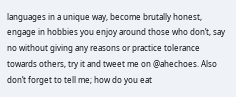languages in a unique way, become brutally honest, engage in hobbies you enjoy around those who don’t, say no without giving any reasons or practice tolerance towards others, try it and tweet me on @ahechoes. Also don’t forget to tell me; how do you eat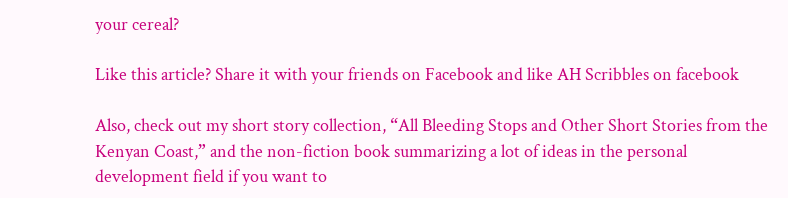your cereal?

Like this article? Share it with your friends on Facebook and like AH Scribbles on facebook

Also, check out my short story collection, “All Bleeding Stops and Other Short Stories from the Kenyan Coast,” and the non-fiction book summarizing a lot of ideas in the personal development field if you want to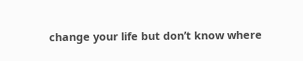change your life but don’t know where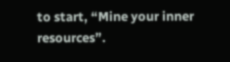to start, “Mine your inner resources”.